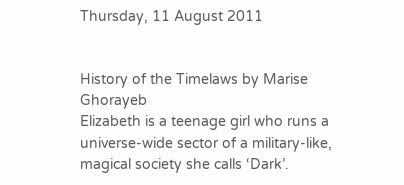Thursday, 11 August 2011


History of the Timelaws by Marise Ghorayeb
Elizabeth is a teenage girl who runs a universe-wide sector of a military-like, magical society she calls ‘Dark’.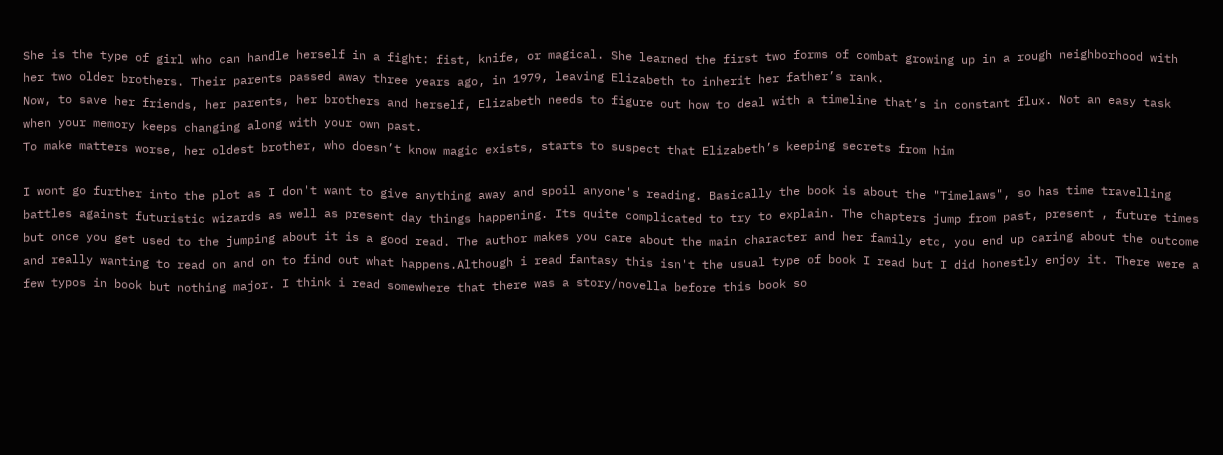She is the type of girl who can handle herself in a fight: fist, knife, or magical. She learned the first two forms of combat growing up in a rough neighborhood with her two older brothers. Their parents passed away three years ago, in 1979, leaving Elizabeth to inherit her father’s rank.
Now, to save her friends, her parents, her brothers and herself, Elizabeth needs to figure out how to deal with a timeline that’s in constant flux. Not an easy task when your memory keeps changing along with your own past.
To make matters worse, her oldest brother, who doesn’t know magic exists, starts to suspect that Elizabeth’s keeping secrets from him

I wont go further into the plot as I don't want to give anything away and spoil anyone's reading. Basically the book is about the "Timelaws", so has time travelling battles against futuristic wizards as well as present day things happening. Its quite complicated to try to explain. The chapters jump from past, present , future times but once you get used to the jumping about it is a good read. The author makes you care about the main character and her family etc, you end up caring about the outcome and really wanting to read on and on to find out what happens.Although i read fantasy this isn't the usual type of book I read but I did honestly enjoy it. There were a few typos in book but nothing major. I think i read somewhere that there was a story/novella before this book so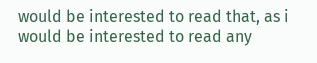would be interested to read that, as i would be interested to read any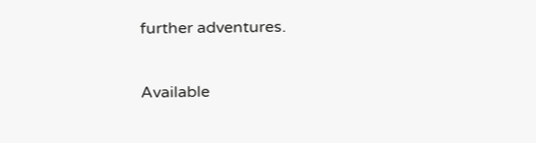further adventures.

Available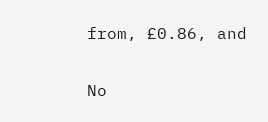from, £0.86, and

No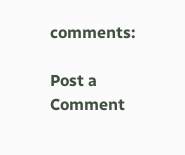comments:

Post a Comment